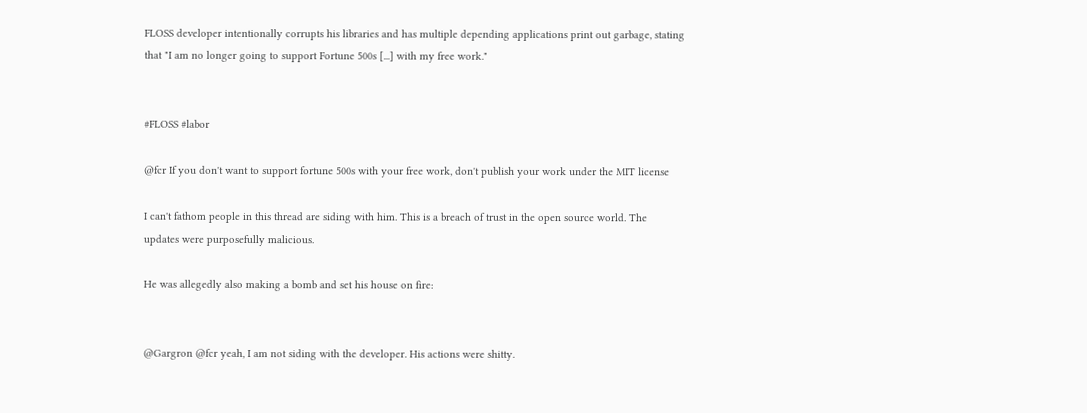FLOSS developer intentionally corrupts his libraries and has multiple depending applications print out garbage, stating that "I am no longer going to support Fortune 500s [...] with my free work."


#FLOSS #labor

@fcr If you don't want to support fortune 500s with your free work, don't publish your work under the MIT license

I can't fathom people in this thread are siding with him. This is a breach of trust in the open source world. The updates were purposefully malicious.

He was allegedly also making a bomb and set his house on fire:


@Gargron @fcr yeah, I am not siding with the developer. His actions were shitty.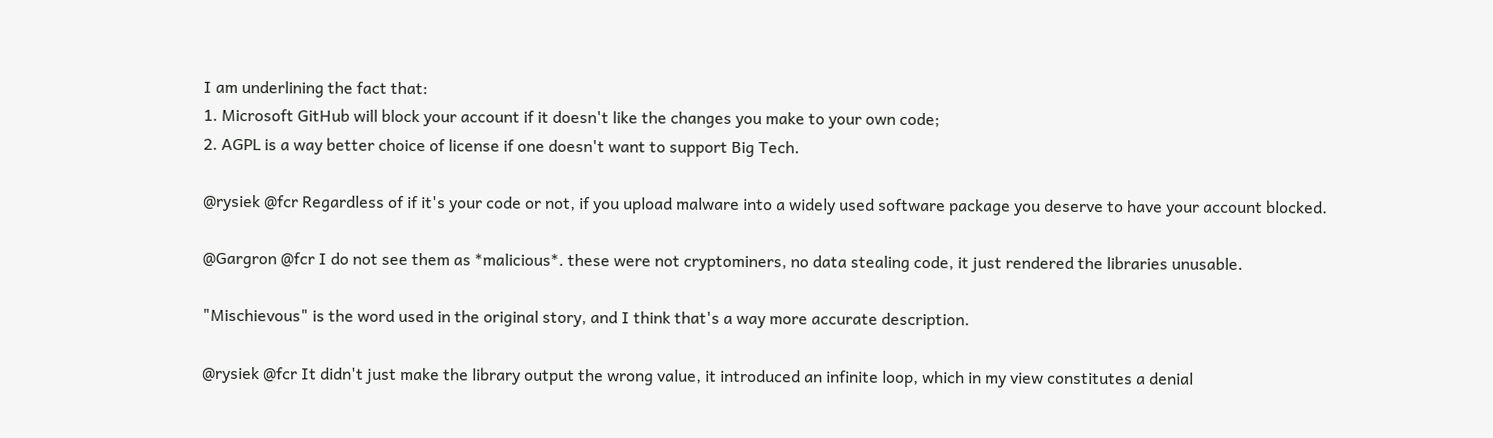I am underlining the fact that:
1. Microsoft GitHub will block your account if it doesn't like the changes you make to your own code;
2. AGPL is a way better choice of license if one doesn't want to support Big Tech.

@rysiek @fcr Regardless of if it's your code or not, if you upload malware into a widely used software package you deserve to have your account blocked.

@Gargron @fcr I do not see them as *malicious*. these were not cryptominers, no data stealing code, it just rendered the libraries unusable.

"Mischievous" is the word used in the original story, and I think that's a way more accurate description.

@rysiek @fcr It didn't just make the library output the wrong value, it introduced an infinite loop, which in my view constitutes a denial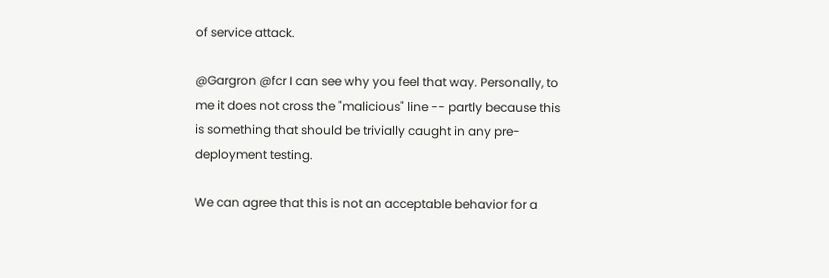of service attack.

@Gargron @fcr I can see why you feel that way. Personally, to me it does not cross the "malicious" line -- partly because this is something that should be trivially caught in any pre-deployment testing.

We can agree that this is not an acceptable behavior for a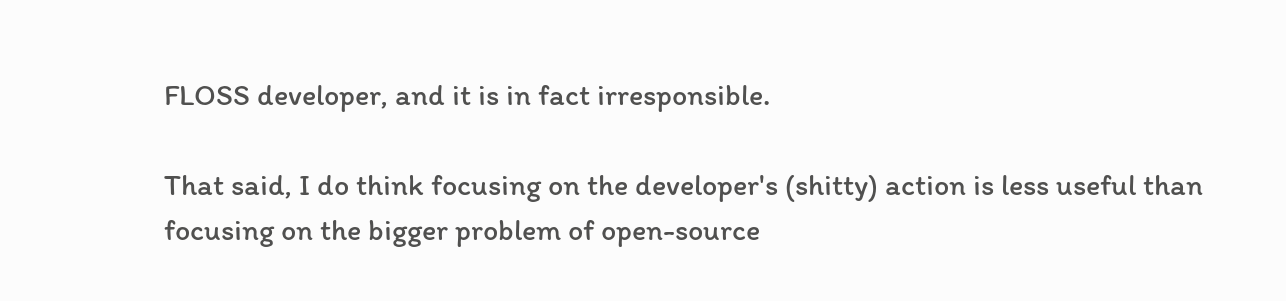FLOSS developer, and it is in fact irresponsible.

That said, I do think focusing on the developer's (shitty) action is less useful than focusing on the bigger problem of open-source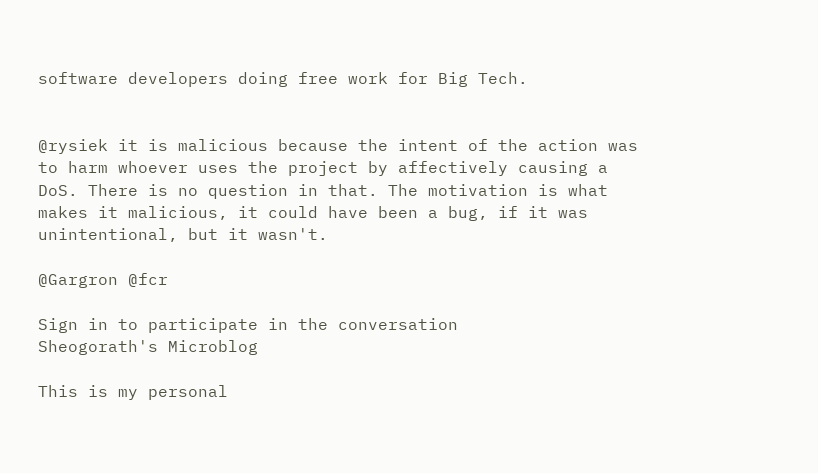software developers doing free work for Big Tech.


@rysiek it is malicious because the intent of the action was to harm whoever uses the project by affectively causing a DoS. There is no question in that. The motivation is what makes it malicious, it could have been a bug, if it was unintentional, but it wasn't.

@Gargron @fcr

Sign in to participate in the conversation
Sheogorath's Microblog

This is my personal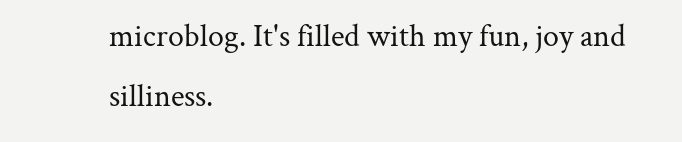microblog. It's filled with my fun, joy and silliness.